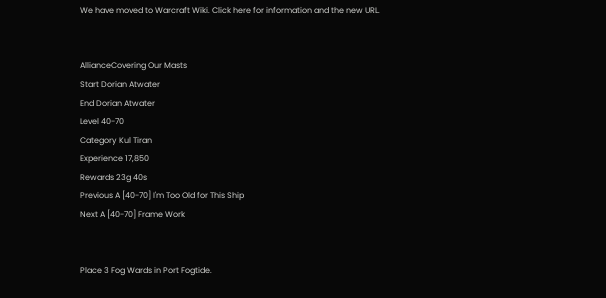We have moved to Warcraft Wiki. Click here for information and the new URL.


AllianceCovering Our Masts
Start Dorian Atwater
End Dorian Atwater
Level 40-70
Category Kul Tiran
Experience 17,850
Rewards 23g 40s
Previous A [40-70] I'm Too Old for This Ship
Next A [40-70] Frame Work


Place 3 Fog Wards in Port Fogtide.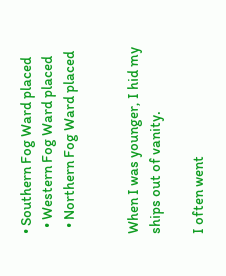• Southern Fog Ward placed
  • Western Fog Ward placed
  • Northern Fog Ward placed


When I was younger, I hid my ships out of vanity.

I often went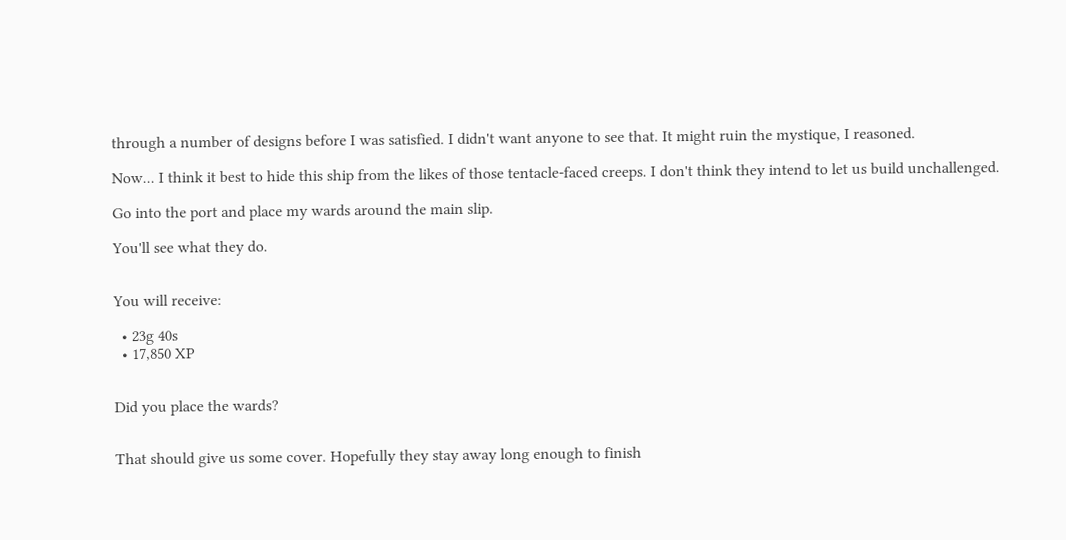through a number of designs before I was satisfied. I didn't want anyone to see that. It might ruin the mystique, I reasoned.

Now... I think it best to hide this ship from the likes of those tentacle-faced creeps. I don't think they intend to let us build unchallenged.

Go into the port and place my wards around the main slip.

You'll see what they do.


You will receive:

  • 23g 40s
  • 17,850 XP


Did you place the wards?


That should give us some cover. Hopefully they stay away long enough to finish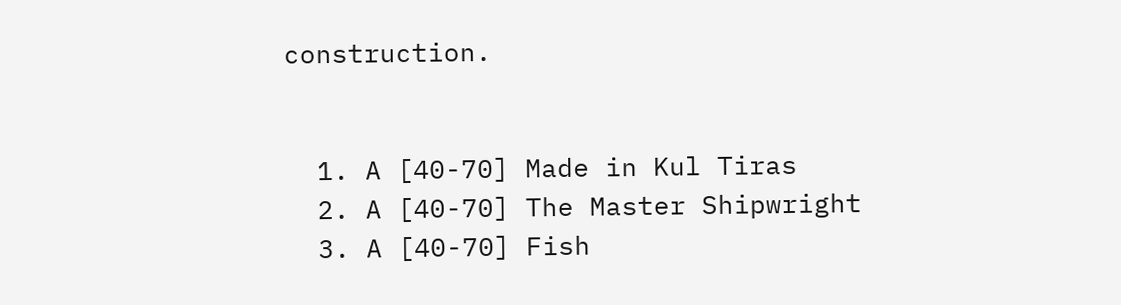construction.


  1. A [40-70] Made in Kul Tiras
  2. A [40-70] The Master Shipwright
  3. A [40-70] Fish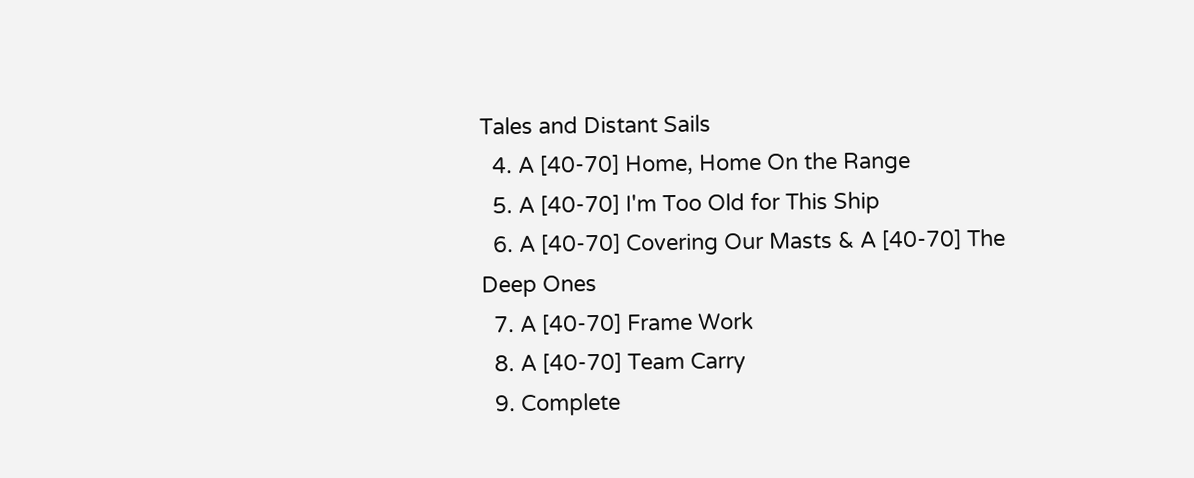Tales and Distant Sails
  4. A [40-70] Home, Home On the Range
  5. A [40-70] I'm Too Old for This Ship
  6. A [40-70] Covering Our Masts & A [40-70] The Deep Ones
  7. A [40-70] Frame Work
  8. A [40-70] Team Carry
  9. Complete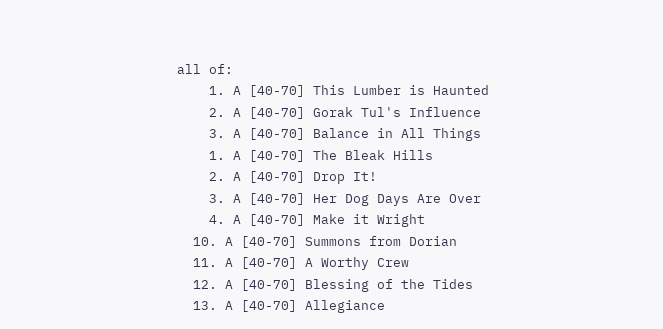all of:
    1. A [40-70] This Lumber is Haunted
    2. A [40-70] Gorak Tul's Influence
    3. A [40-70] Balance in All Things
    1. A [40-70] The Bleak Hills
    2. A [40-70] Drop It!
    3. A [40-70] Her Dog Days Are Over
    4. A [40-70] Make it Wright
  10. A [40-70] Summons from Dorian
  11. A [40-70] A Worthy Crew
  12. A [40-70] Blessing of the Tides
  13. A [40-70] Allegiance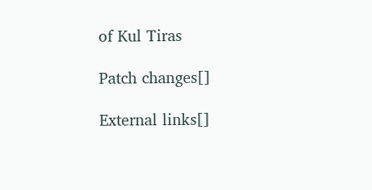of Kul Tiras

Patch changes[]

External links[]